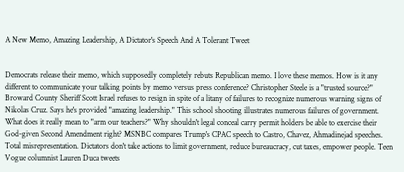A New Memo, Amazing Leadership, A Dictator's Speech And A Tolerant Tweet


Democrats release their memo, which supposedly completely rebuts Republican memo. I love these memos. How is it any different to communicate your talking points by memo versus press conference? Christopher Steele is a "trusted source?" Broward County Sheriff Scott Israel refuses to resign in spite of a litany of failures to recognize numerous warning signs of Nikolas Cruz. Says he's provided "amazing leadership." This school shooting illustrates numerous failures of government. What does it really mean to "arm our teachers?" Why shouldn't legal conceal carry permit holders be able to exercise their God-given Second Amendment right? MSNBC compares Trump's CPAC speech to Castro, Chavez, Ahmadinejad speeches. Total misrepresentation. Dictators don't take actions to limit government, reduce bureaucracy, cut taxes, empower people. Teen Vogue columnist Lauren Duca tweets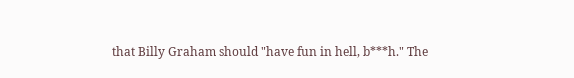that Billy Graham should "have fun in hell, b***h." The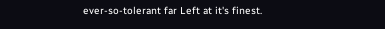ever-so-tolerant far Left at it's finest.